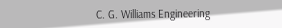C. G. Williams Engineering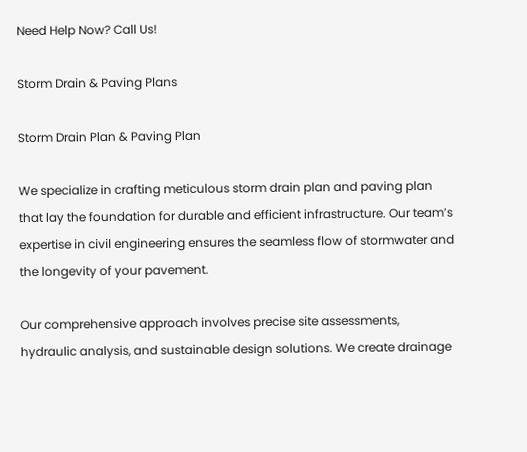Need Help Now? Call Us!

Storm Drain & Paving Plans

Storm Drain Plan & Paving Plan

We specialize in crafting meticulous storm drain plan and paving plan that lay the foundation for durable and efficient infrastructure. Our team’s expertise in civil engineering ensures the seamless flow of stormwater and the longevity of your pavement.

Our comprehensive approach involves precise site assessments, hydraulic analysis, and sustainable design solutions. We create drainage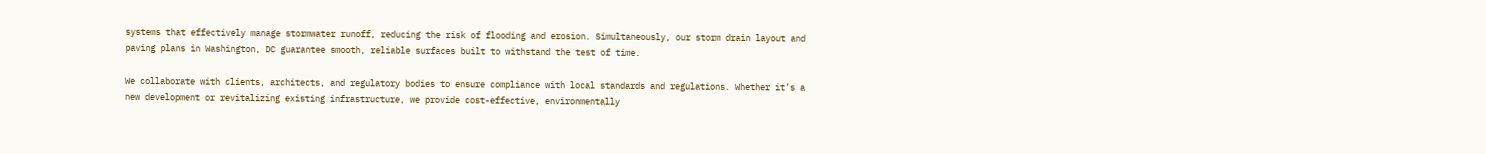systems that effectively manage stormwater runoff, reducing the risk of flooding and erosion. Simultaneously, our storm drain layout and paving plans in Washington, DC guarantee smooth, reliable surfaces built to withstand the test of time.

We collaborate with clients, architects, and regulatory bodies to ensure compliance with local standards and regulations. Whether it’s a new development or revitalizing existing infrastructure, we provide cost-effective, environmentally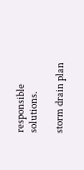responsible solutions.

storm drain plan